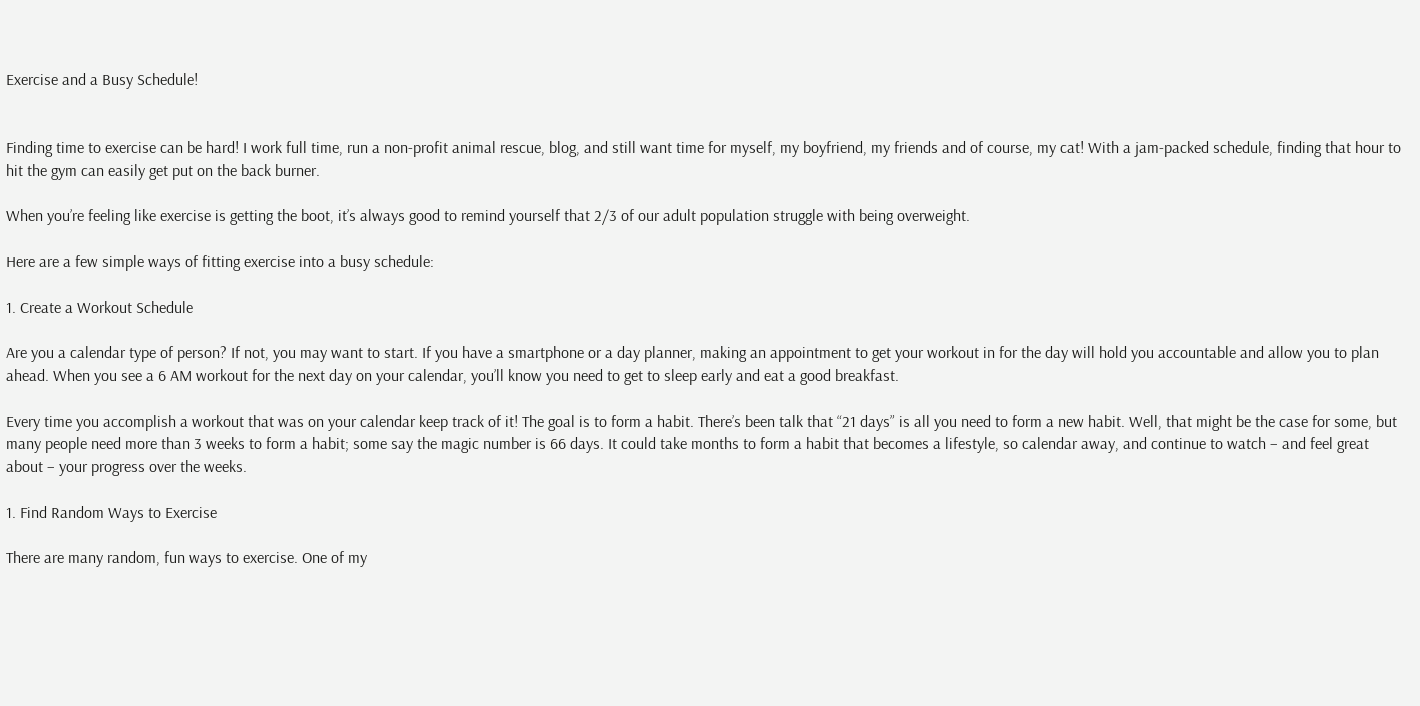Exercise and a Busy Schedule!


Finding time to exercise can be hard! I work full time, run a non-profit animal rescue, blog, and still want time for myself, my boyfriend, my friends and of course, my cat! With a jam-packed schedule, finding that hour to hit the gym can easily get put on the back burner.

When you’re feeling like exercise is getting the boot, it’s always good to remind yourself that 2/3 of our adult population struggle with being overweight.

Here are a few simple ways of fitting exercise into a busy schedule:

1. Create a Workout Schedule

Are you a calendar type of person? If not, you may want to start. If you have a smartphone or a day planner, making an appointment to get your workout in for the day will hold you accountable and allow you to plan ahead. When you see a 6 AM workout for the next day on your calendar, you’ll know you need to get to sleep early and eat a good breakfast.

Every time you accomplish a workout that was on your calendar keep track of it! The goal is to form a habit. There’s been talk that “21 days” is all you need to form a new habit. Well, that might be the case for some, but many people need more than 3 weeks to form a habit; some say the magic number is 66 days. It could take months to form a habit that becomes a lifestyle, so calendar away, and continue to watch – and feel great about – your progress over the weeks.

1. Find Random Ways to Exercise

There are many random, fun ways to exercise. One of my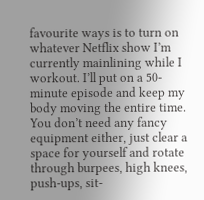favourite ways is to turn on whatever Netflix show I’m currently mainlining while I workout. I’ll put on a 50-minute episode and keep my body moving the entire time. You don’t need any fancy equipment either, just clear a space for yourself and rotate through burpees, high knees, push-ups, sit-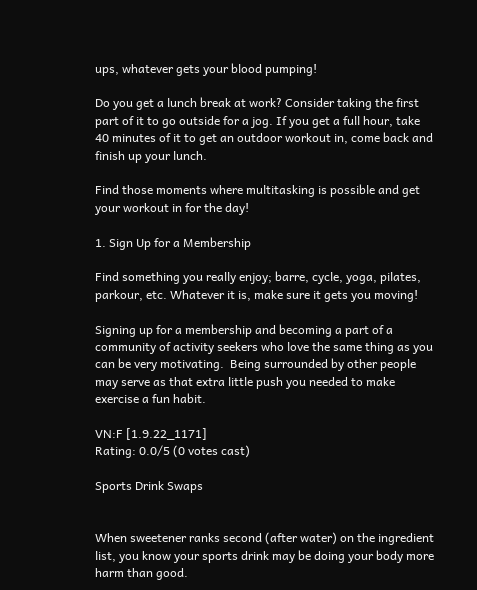ups, whatever gets your blood pumping!

Do you get a lunch break at work? Consider taking the first part of it to go outside for a jog. If you get a full hour, take 40 minutes of it to get an outdoor workout in, come back and finish up your lunch.

Find those moments where multitasking is possible and get your workout in for the day!

1. Sign Up for a Membership

Find something you really enjoy; barre, cycle, yoga, pilates, parkour, etc. Whatever it is, make sure it gets you moving!

Signing up for a membership and becoming a part of a community of activity seekers who love the same thing as you can be very motivating.  Being surrounded by other people may serve as that extra little push you needed to make exercise a fun habit.

VN:F [1.9.22_1171]
Rating: 0.0/5 (0 votes cast)

Sports Drink Swaps


When sweetener ranks second (after water) on the ingredient list, you know your sports drink may be doing your body more harm than good.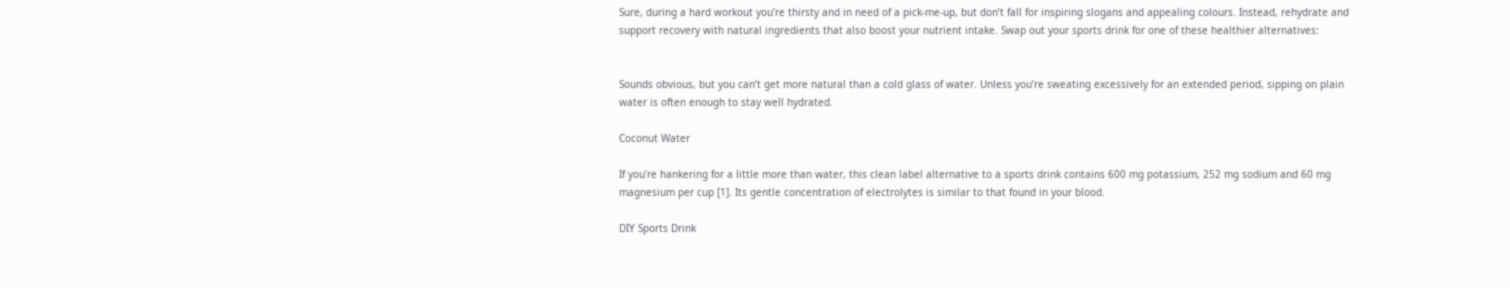Sure, during a hard workout you’re thirsty and in need of a pick-me-up, but don’t fall for inspiring slogans and appealing colours. Instead, rehydrate and support recovery with natural ingredients that also boost your nutrient intake. Swap out your sports drink for one of these healthier alternatives:


Sounds obvious, but you can’t get more natural than a cold glass of water. Unless you’re sweating excessively for an extended period, sipping on plain water is often enough to stay well hydrated.

Coconut Water

If you’re hankering for a little more than water, this clean label alternative to a sports drink contains 600 mg potassium, 252 mg sodium and 60 mg magnesium per cup [1]. Its gentle concentration of electrolytes is similar to that found in your blood.

DIY Sports Drink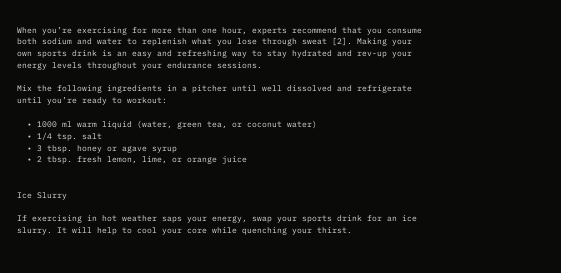When you’re exercising for more than one hour, experts recommend that you consume both sodium and water to replenish what you lose through sweat [2]. Making your own sports drink is an easy and refreshing way to stay hydrated and rev-up your energy levels throughout your endurance sessions.

Mix the following ingredients in a pitcher until well dissolved and refrigerate until you’re ready to workout:

  • 1000 ml warm liquid (water, green tea, or coconut water)
  • 1/4 tsp. salt
  • 3 tbsp. honey or agave syrup
  • 2 tbsp. fresh lemon, lime, or orange juice


Ice Slurry

If exercising in hot weather saps your energy, swap your sports drink for an ice slurry. It will help to cool your core while quenching your thirst.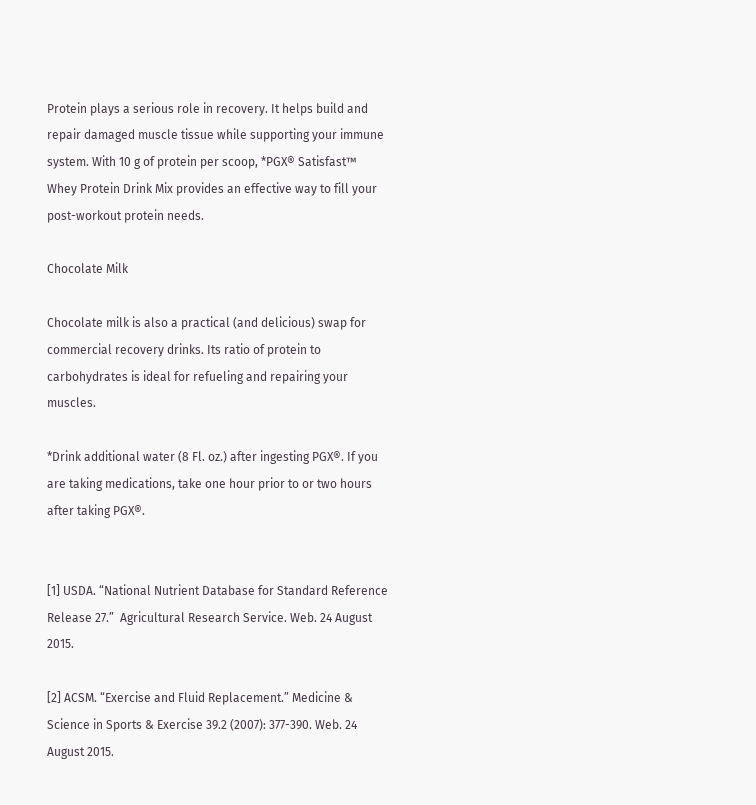Protein plays a serious role in recovery. It helps build and repair damaged muscle tissue while supporting your immune system. With 10 g of protein per scoop, *PGX® Satisfast™ Whey Protein Drink Mix provides an effective way to fill your post-workout protein needs.

Chocolate Milk

Chocolate milk is also a practical (and delicious) swap for commercial recovery drinks. Its ratio of protein to carbohydrates is ideal for refueling and repairing your muscles.

*Drink additional water (8 Fl. oz.) after ingesting PGX®. If you are taking medications, take one hour prior to or two hours after taking PGX®.


[1] USDA. “National Nutrient Database for Standard Reference Release 27.”  Agricultural Research Service. Web. 24 August 2015.

[2] ACSM. “Exercise and Fluid Replacement.” Medicine & Science in Sports & Exercise 39.2 (2007): 377-390. Web. 24 August 2015.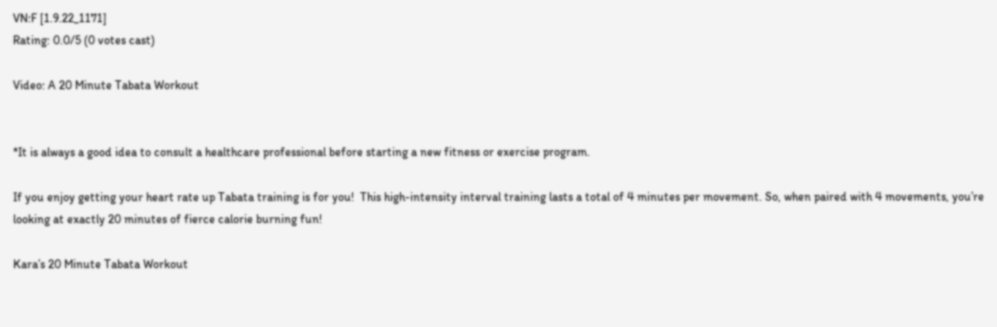VN:F [1.9.22_1171]
Rating: 0.0/5 (0 votes cast)

Video: A 20 Minute Tabata Workout


*It is always a good idea to consult a healthcare professional before starting a new fitness or exercise program.

If you enjoy getting your heart rate up Tabata training is for you!  This high-intensity interval training lasts a total of 4 minutes per movement. So, when paired with 4 movements, you’re looking at exactly 20 minutes of fierce calorie burning fun!

Kara’s 20 Minute Tabata Workout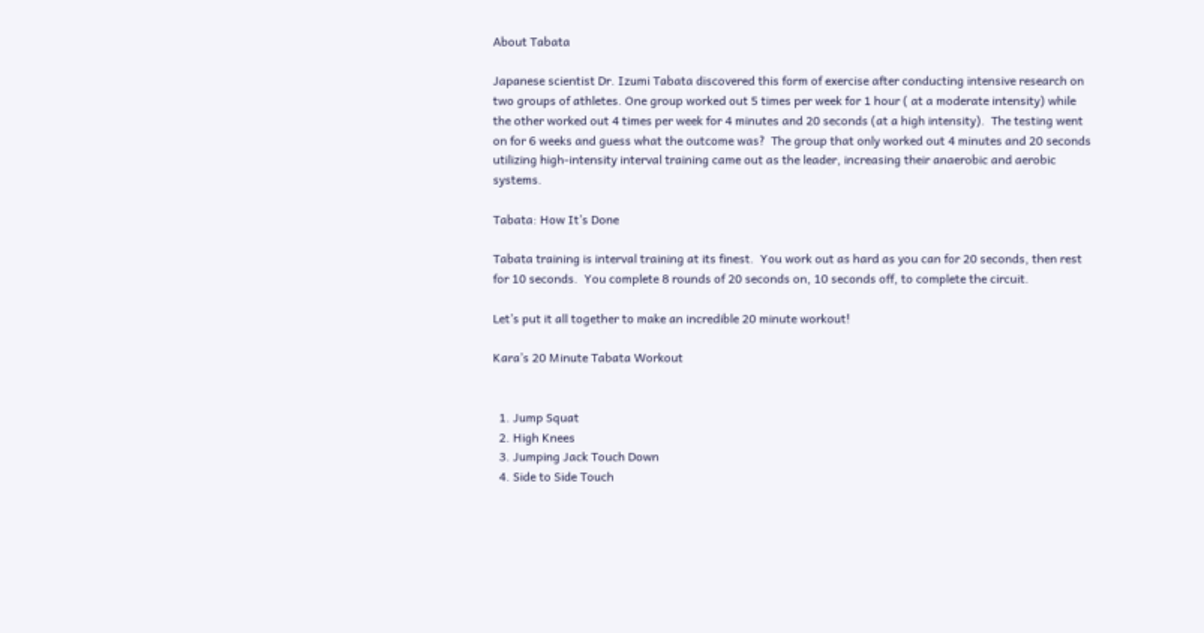About Tabata

Japanese scientist Dr. Izumi Tabata discovered this form of exercise after conducting intensive research on two groups of athletes. One group worked out 5 times per week for 1 hour ( at a moderate intensity) while the other worked out 4 times per week for 4 minutes and 20 seconds (at a high intensity).  The testing went on for 6 weeks and guess what the outcome was?  The group that only worked out 4 minutes and 20 seconds utilizing high-intensity interval training came out as the leader, increasing their anaerobic and aerobic systems.

Tabata: How It’s Done

Tabata training is interval training at its finest.  You work out as hard as you can for 20 seconds, then rest for 10 seconds.  You complete 8 rounds of 20 seconds on, 10 seconds off, to complete the circuit.

Let’s put it all together to make an incredible 20 minute workout!

Kara’s 20 Minute Tabata Workout


  1. Jump Squat
  2. High Knees
  3. Jumping Jack Touch Down
  4. Side to Side Touch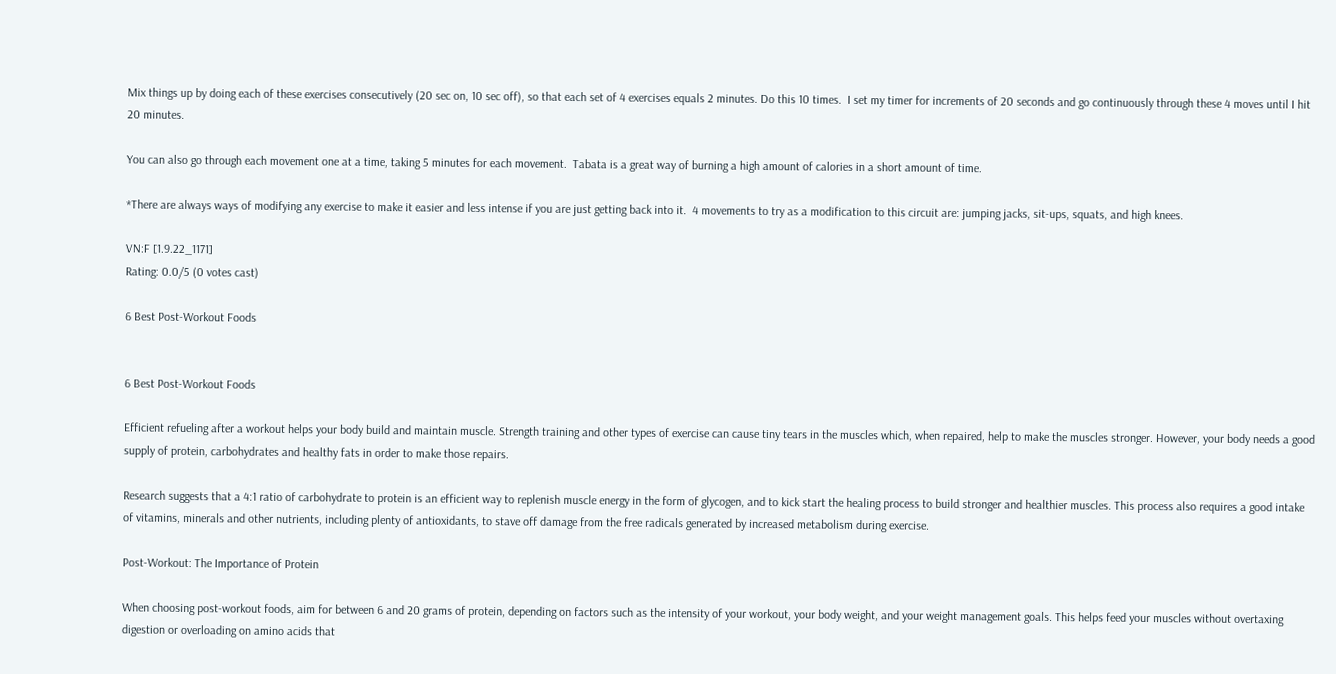Mix things up by doing each of these exercises consecutively (20 sec on, 10 sec off), so that each set of 4 exercises equals 2 minutes. Do this 10 times.  I set my timer for increments of 20 seconds and go continuously through these 4 moves until I hit 20 minutes.

You can also go through each movement one at a time, taking 5 minutes for each movement.  Tabata is a great way of burning a high amount of calories in a short amount of time.

*There are always ways of modifying any exercise to make it easier and less intense if you are just getting back into it.  4 movements to try as a modification to this circuit are: jumping jacks, sit-ups, squats, and high knees.

VN:F [1.9.22_1171]
Rating: 0.0/5 (0 votes cast)

6 Best Post-Workout Foods


6 Best Post-Workout Foods

Efficient refueling after a workout helps your body build and maintain muscle. Strength training and other types of exercise can cause tiny tears in the muscles which, when repaired, help to make the muscles stronger. However, your body needs a good supply of protein, carbohydrates and healthy fats in order to make those repairs.

Research suggests that a 4:1 ratio of carbohydrate to protein is an efficient way to replenish muscle energy in the form of glycogen, and to kick start the healing process to build stronger and healthier muscles. This process also requires a good intake of vitamins, minerals and other nutrients, including plenty of antioxidants, to stave off damage from the free radicals generated by increased metabolism during exercise.

Post-Workout: The Importance of Protein

When choosing post-workout foods, aim for between 6 and 20 grams of protein, depending on factors such as the intensity of your workout, your body weight, and your weight management goals. This helps feed your muscles without overtaxing digestion or overloading on amino acids that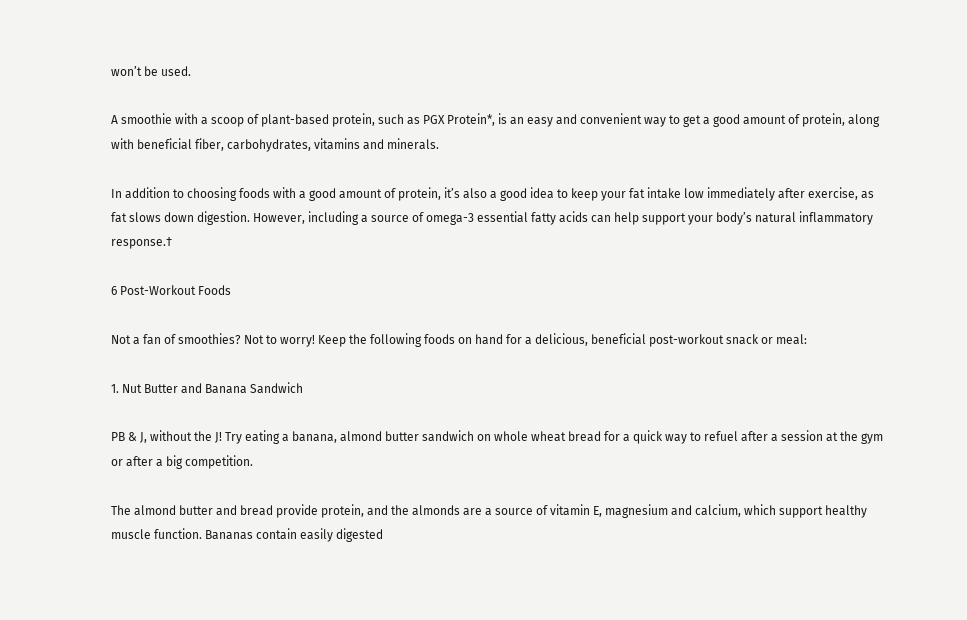won’t be used.

A smoothie with a scoop of plant-based protein, such as PGX Protein*, is an easy and convenient way to get a good amount of protein, along with beneficial fiber, carbohydrates, vitamins and minerals.

In addition to choosing foods with a good amount of protein, it’s also a good idea to keep your fat intake low immediately after exercise, as fat slows down digestion. However, including a source of omega-3 essential fatty acids can help support your body’s natural inflammatory response.†

6 Post-Workout Foods

Not a fan of smoothies? Not to worry! Keep the following foods on hand for a delicious, beneficial post-workout snack or meal:

1. Nut Butter and Banana Sandwich

PB & J, without the J! Try eating a banana, almond butter sandwich on whole wheat bread for a quick way to refuel after a session at the gym or after a big competition.

The almond butter and bread provide protein, and the almonds are a source of vitamin E, magnesium and calcium, which support healthy muscle function. Bananas contain easily digested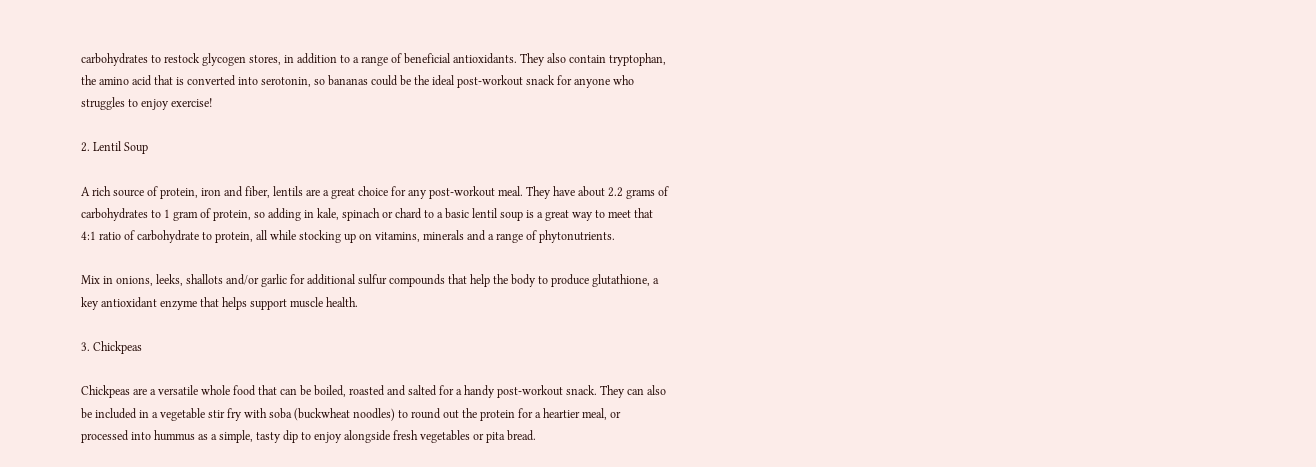carbohydrates to restock glycogen stores, in addition to a range of beneficial antioxidants. They also contain tryptophan, the amino acid that is converted into serotonin, so bananas could be the ideal post-workout snack for anyone who struggles to enjoy exercise!

2. Lentil Soup

A rich source of protein, iron and fiber, lentils are a great choice for any post-workout meal. They have about 2.2 grams of carbohydrates to 1 gram of protein, so adding in kale, spinach or chard to a basic lentil soup is a great way to meet that 4:1 ratio of carbohydrate to protein, all while stocking up on vitamins, minerals and a range of phytonutrients.

Mix in onions, leeks, shallots and/or garlic for additional sulfur compounds that help the body to produce glutathione, a key antioxidant enzyme that helps support muscle health.

3. Chickpeas

Chickpeas are a versatile whole food that can be boiled, roasted and salted for a handy post-workout snack. They can also be included in a vegetable stir fry with soba (buckwheat noodles) to round out the protein for a heartier meal, or processed into hummus as a simple, tasty dip to enjoy alongside fresh vegetables or pita bread.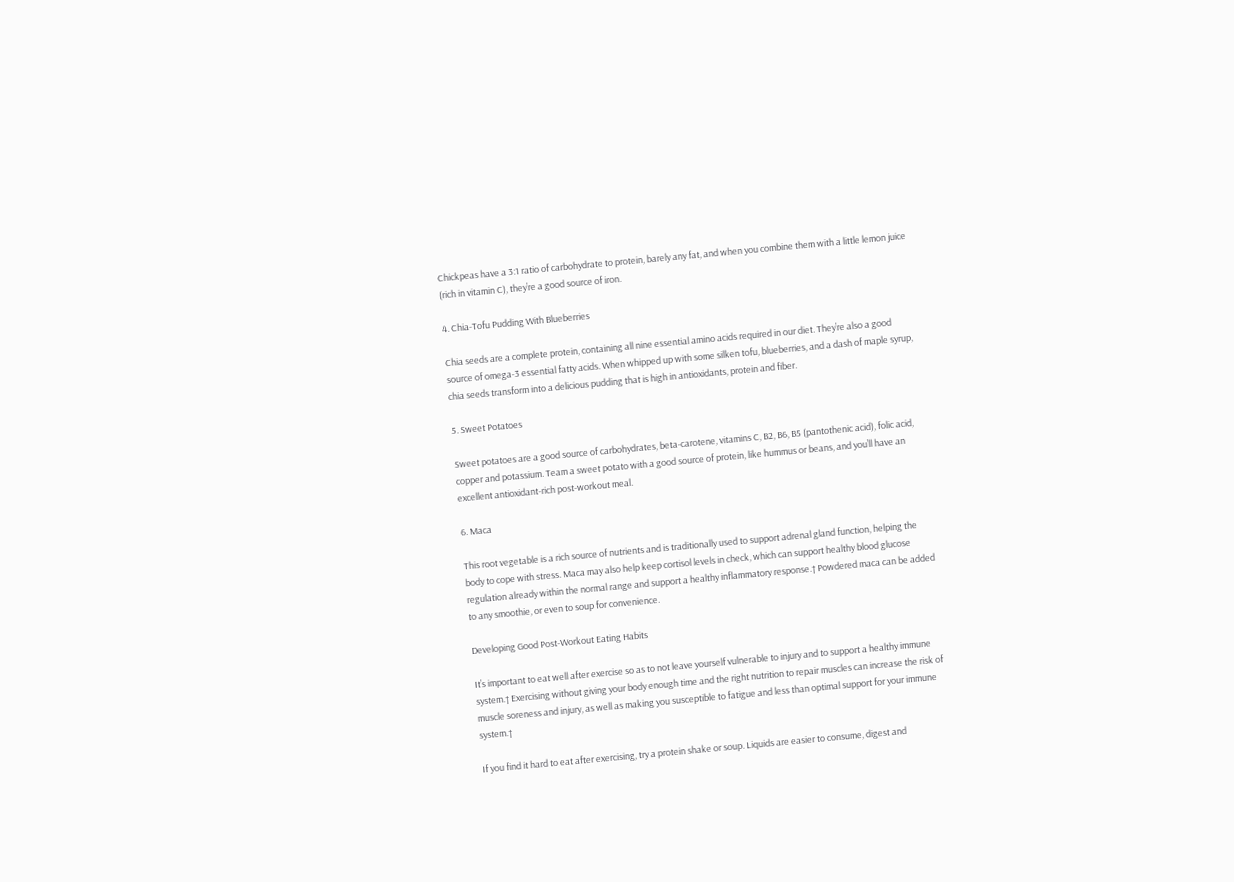Chickpeas have a 3:1 ratio of carbohydrate to protein, barely any fat, and when you combine them with a little lemon juice (rich in vitamin C), they’re a good source of iron.

4. Chia-Tofu Pudding With Blueberries

Chia seeds are a complete protein, containing all nine essential amino acids required in our diet. They’re also a good source of omega-3 essential fatty acids. When whipped up with some silken tofu, blueberries, and a dash of maple syrup, chia seeds transform into a delicious pudding that is high in antioxidants, protein and fiber.

5. Sweet Potatoes

Sweet potatoes are a good source of carbohydrates, beta-carotene, vitamins C, B2, B6, B5 (pantothenic acid), folic acid, copper and potassium. Team a sweet potato with a good source of protein, like hummus or beans, and you’ll have an excellent antioxidant-rich post-workout meal.

6. Maca

This root vegetable is a rich source of nutrients and is traditionally used to support adrenal gland function, helping the body to cope with stress. Maca may also help keep cortisol levels in check, which can support healthy blood glucose regulation already within the normal range and support a healthy inflammatory response.† Powdered maca can be added to any smoothie, or even to soup for convenience.

Developing Good Post-Workout Eating Habits

It’s important to eat well after exercise so as to not leave yourself vulnerable to injury and to support a healthy immune system.† Exercising without giving your body enough time and the right nutrition to repair muscles can increase the risk of muscle soreness and injury, as well as making you susceptible to fatigue and less than optimal support for your immune system.†

If you find it hard to eat after exercising, try a protein shake or soup. Liquids are easier to consume, digest and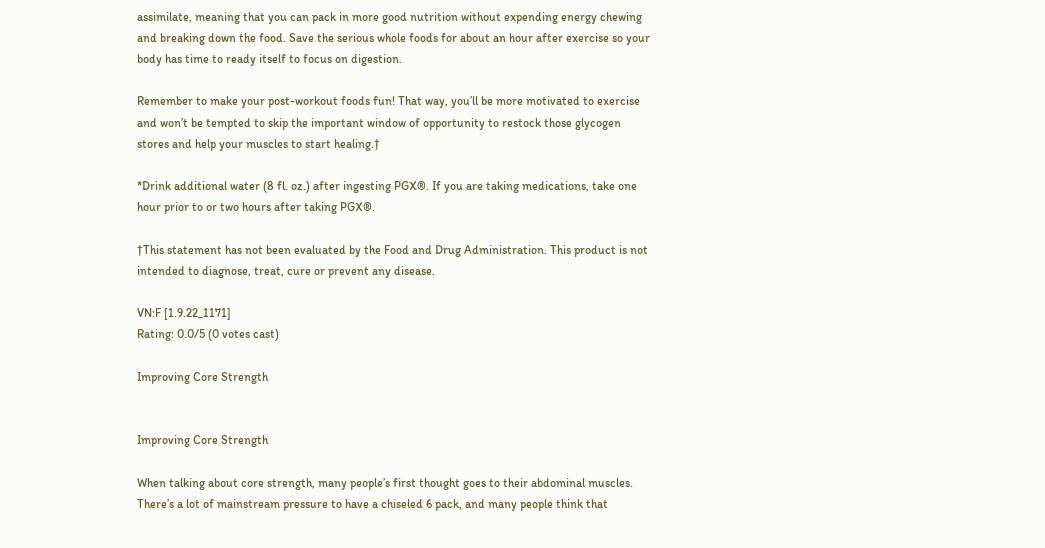assimilate, meaning that you can pack in more good nutrition without expending energy chewing and breaking down the food. Save the serious whole foods for about an hour after exercise so your body has time to ready itself to focus on digestion.

Remember to make your post-workout foods fun! That way, you’ll be more motivated to exercise and won’t be tempted to skip the important window of opportunity to restock those glycogen stores and help your muscles to start healing.†

*Drink additional water (8 fl. oz.) after ingesting PGX®. If you are taking medications, take one hour prior to or two hours after taking PGX®.

†This statement has not been evaluated by the Food and Drug Administration. This product is not intended to diagnose, treat, cure or prevent any disease.

VN:F [1.9.22_1171]
Rating: 0.0/5 (0 votes cast)

Improving Core Strength


Improving Core Strength

When talking about core strength, many people’s first thought goes to their abdominal muscles. There’s a lot of mainstream pressure to have a chiseled 6 pack, and many people think that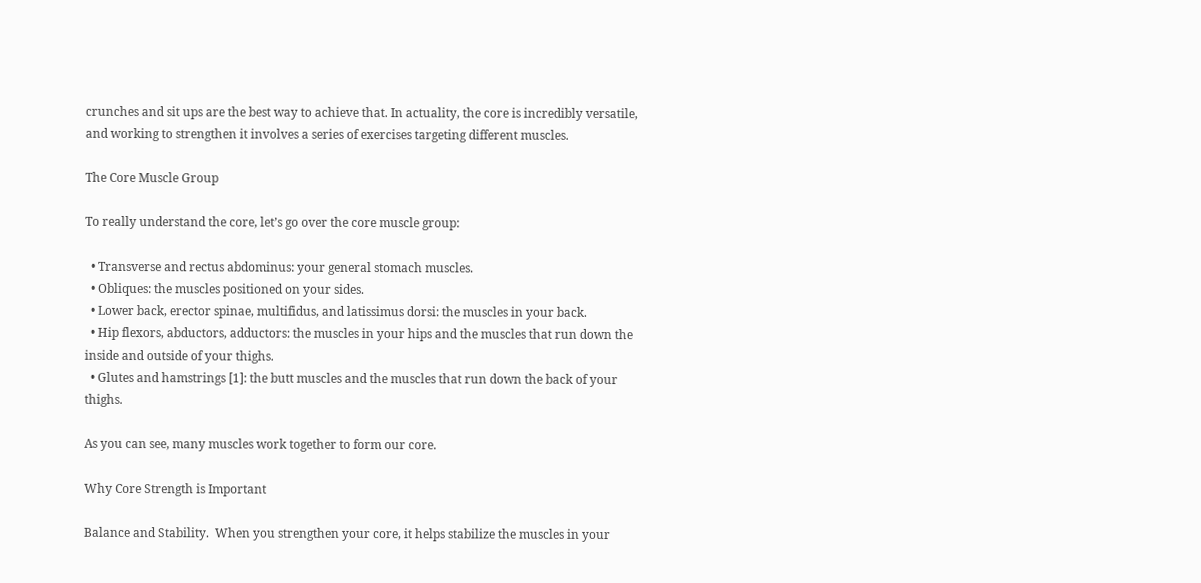crunches and sit ups are the best way to achieve that. In actuality, the core is incredibly versatile, and working to strengthen it involves a series of exercises targeting different muscles.

The Core Muscle Group

To really understand the core, let’s go over the core muscle group:

  • Transverse and rectus abdominus: your general stomach muscles.
  • Obliques: the muscles positioned on your sides.
  • Lower back, erector spinae, multifidus, and latissimus dorsi: the muscles in your back.
  • Hip flexors, abductors, adductors: the muscles in your hips and the muscles that run down the inside and outside of your thighs.
  • Glutes and hamstrings [1]: the butt muscles and the muscles that run down the back of your thighs.

As you can see, many muscles work together to form our core.

Why Core Strength is Important

Balance and Stability.  When you strengthen your core, it helps stabilize the muscles in your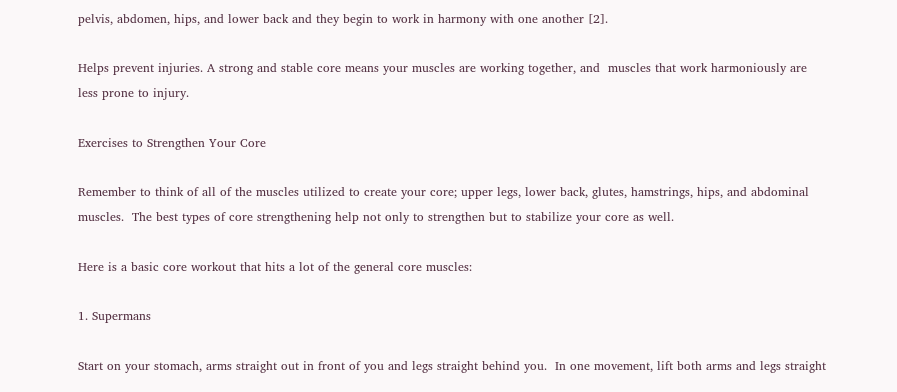pelvis, abdomen, hips, and lower back and they begin to work in harmony with one another [2].

Helps prevent injuries. A strong and stable core means your muscles are working together, and  muscles that work harmoniously are less prone to injury.

Exercises to Strengthen Your Core

Remember to think of all of the muscles utilized to create your core; upper legs, lower back, glutes, hamstrings, hips, and abdominal muscles.  The best types of core strengthening help not only to strengthen but to stabilize your core as well.

Here is a basic core workout that hits a lot of the general core muscles:

1. Supermans

Start on your stomach, arms straight out in front of you and legs straight behind you.  In one movement, lift both arms and legs straight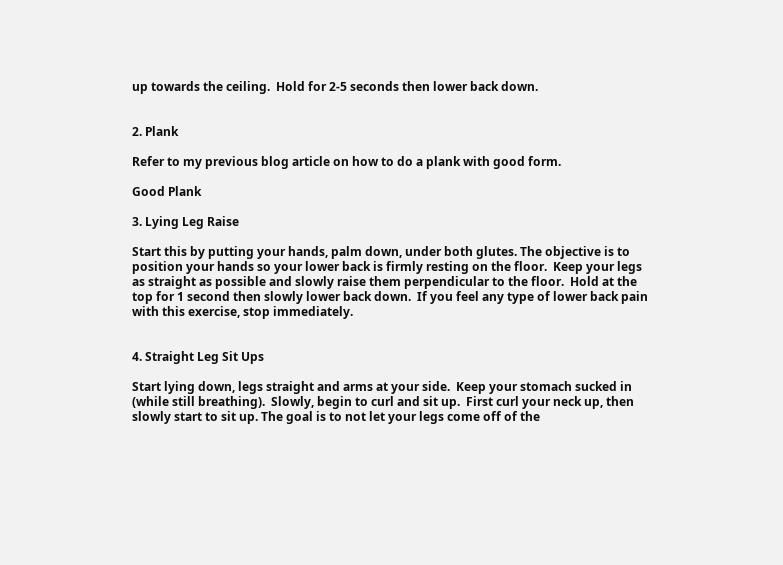up towards the ceiling.  Hold for 2-5 seconds then lower back down.


2. Plank

Refer to my previous blog article on how to do a plank with good form.

Good Plank

3. Lying Leg Raise

Start this by putting your hands, palm down, under both glutes. The objective is to position your hands so your lower back is firmly resting on the floor.  Keep your legs as straight as possible and slowly raise them perpendicular to the floor.  Hold at the top for 1 second then slowly lower back down.  If you feel any type of lower back pain with this exercise, stop immediately.


4. Straight Leg Sit Ups

Start lying down, legs straight and arms at your side.  Keep your stomach sucked in (while still breathing).  Slowly, begin to curl and sit up.  First curl your neck up, then slowly start to sit up. The goal is to not let your legs come off of the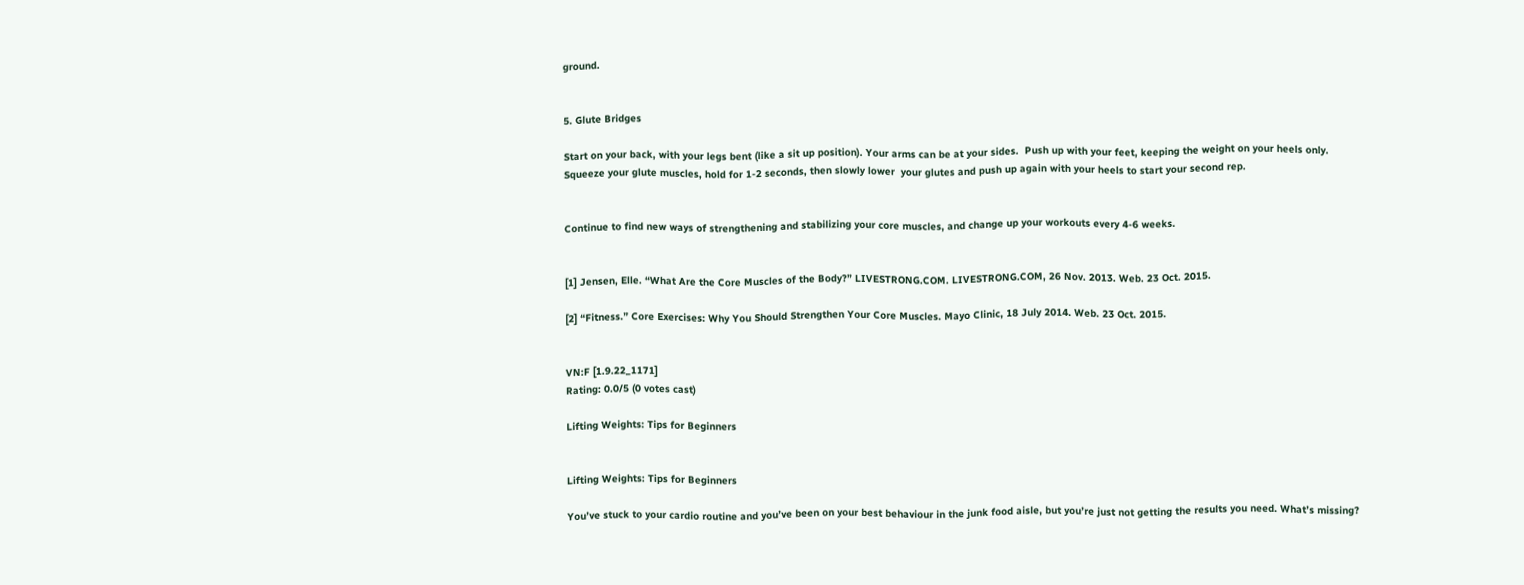ground.


5. Glute Bridges

Start on your back, with your legs bent (like a sit up position). Your arms can be at your sides.  Push up with your feet, keeping the weight on your heels only.  Squeeze your glute muscles, hold for 1-2 seconds, then slowly lower  your glutes and push up again with your heels to start your second rep.


Continue to find new ways of strengthening and stabilizing your core muscles, and change up your workouts every 4-6 weeks.


[1] Jensen, Elle. “What Are the Core Muscles of the Body?” LIVESTRONG.COM. LIVESTRONG.COM, 26 Nov. 2013. Web. 23 Oct. 2015.

[2] “Fitness.” Core Exercises: Why You Should Strengthen Your Core Muscles. Mayo Clinic, 18 July 2014. Web. 23 Oct. 2015.


VN:F [1.9.22_1171]
Rating: 0.0/5 (0 votes cast)

Lifting Weights: Tips for Beginners


Lifting Weights: Tips for Beginners

You’ve stuck to your cardio routine and you’ve been on your best behaviour in the junk food aisle, but you’re just not getting the results you need. What’s missing?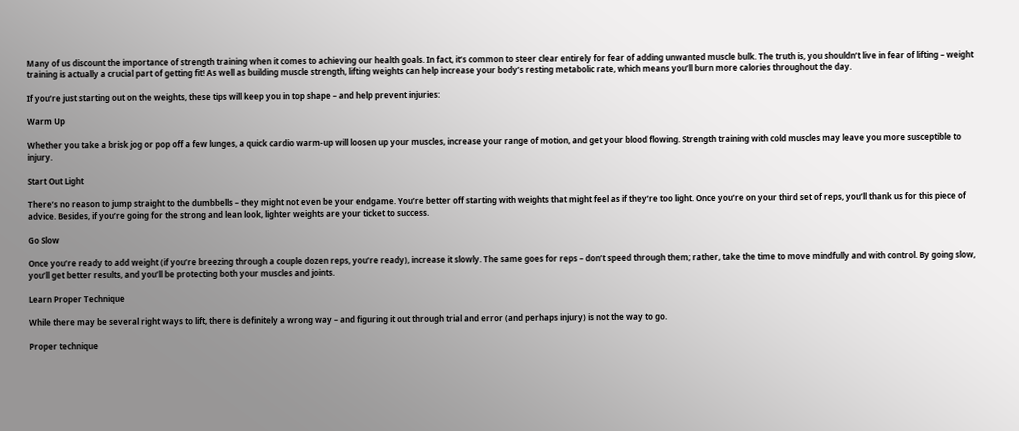Many of us discount the importance of strength training when it comes to achieving our health goals. In fact, it’s common to steer clear entirely for fear of adding unwanted muscle bulk. The truth is, you shouldn’t live in fear of lifting – weight training is actually a crucial part of getting fit! As well as building muscle strength, lifting weights can help increase your body’s resting metabolic rate, which means you’ll burn more calories throughout the day.

If you’re just starting out on the weights, these tips will keep you in top shape – and help prevent injuries:

Warm Up

Whether you take a brisk jog or pop off a few lunges, a quick cardio warm-up will loosen up your muscles, increase your range of motion, and get your blood flowing. Strength training with cold muscles may leave you more susceptible to injury.

Start Out Light

There’s no reason to jump straight to the dumbbells – they might not even be your endgame. You’re better off starting with weights that might feel as if they’re too light. Once you’re on your third set of reps, you’ll thank us for this piece of advice. Besides, if you’re going for the strong and lean look, lighter weights are your ticket to success.

Go Slow

Once you’re ready to add weight (if you’re breezing through a couple dozen reps, you’re ready), increase it slowly. The same goes for reps – don’t speed through them; rather, take the time to move mindfully and with control. By going slow, you’ll get better results, and you’ll be protecting both your muscles and joints.

Learn Proper Technique

While there may be several right ways to lift, there is definitely a wrong way – and figuring it out through trial and error (and perhaps injury) is not the way to go.

Proper technique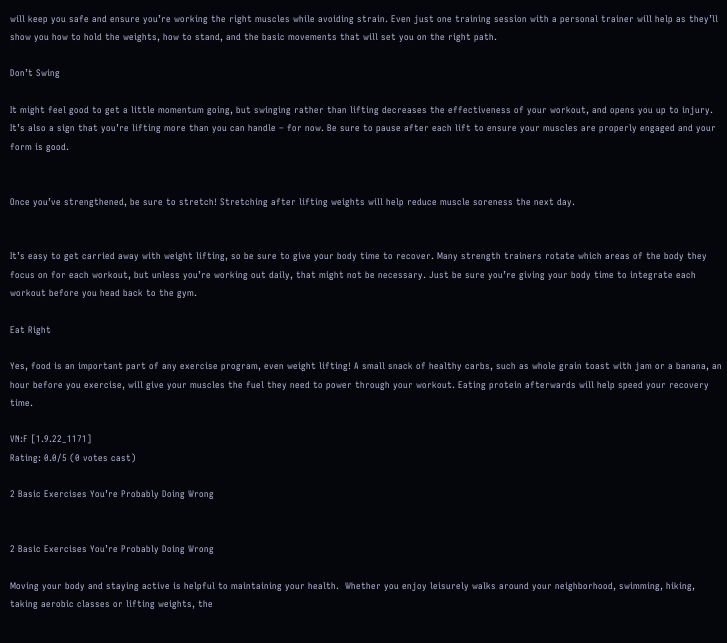will keep you safe and ensure you’re working the right muscles while avoiding strain. Even just one training session with a personal trainer will help as they’ll show you how to hold the weights, how to stand, and the basic movements that will set you on the right path.

Don’t Swing

It might feel good to get a little momentum going, but swinging rather than lifting decreases the effectiveness of your workout, and opens you up to injury. It’s also a sign that you’re lifting more than you can handle – for now. Be sure to pause after each lift to ensure your muscles are properly engaged and your form is good.


Once you’ve strengthened, be sure to stretch! Stretching after lifting weights will help reduce muscle soreness the next day.


It’s easy to get carried away with weight lifting, so be sure to give your body time to recover. Many strength trainers rotate which areas of the body they focus on for each workout, but unless you’re working out daily, that might not be necessary. Just be sure you’re giving your body time to integrate each workout before you head back to the gym.

Eat Right

Yes, food is an important part of any exercise program, even weight lifting! A small snack of healthy carbs, such as whole grain toast with jam or a banana, an hour before you exercise, will give your muscles the fuel they need to power through your workout. Eating protein afterwards will help speed your recovery time.

VN:F [1.9.22_1171]
Rating: 0.0/5 (0 votes cast)

2 Basic Exercises You’re Probably Doing Wrong


2 Basic Exercises You’re Probably Doing Wrong

Moving your body and staying active is helpful to maintaining your health.  Whether you enjoy leisurely walks around your neighborhood, swimming, hiking, taking aerobic classes or lifting weights, the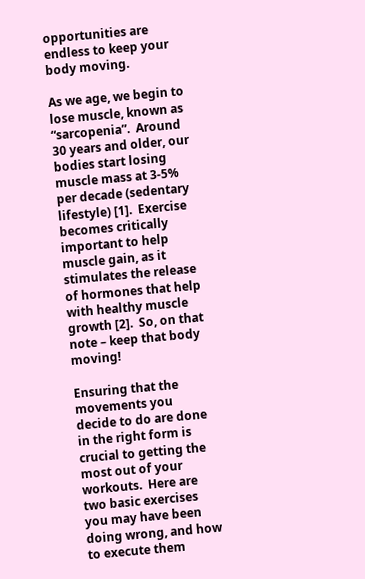opportunities are endless to keep your body moving.

As we age, we begin to lose muscle, known as “sarcopenia”.  Around 30 years and older, our bodies start losing muscle mass at 3-5% per decade (sedentary lifestyle) [1].  Exercise becomes critically important to help muscle gain, as it stimulates the release of hormones that help with healthy muscle growth [2].  So, on that note – keep that body moving!

Ensuring that the movements you decide to do are done in the right form is crucial to getting the most out of your workouts.  Here are two basic exercises you may have been doing wrong, and how to execute them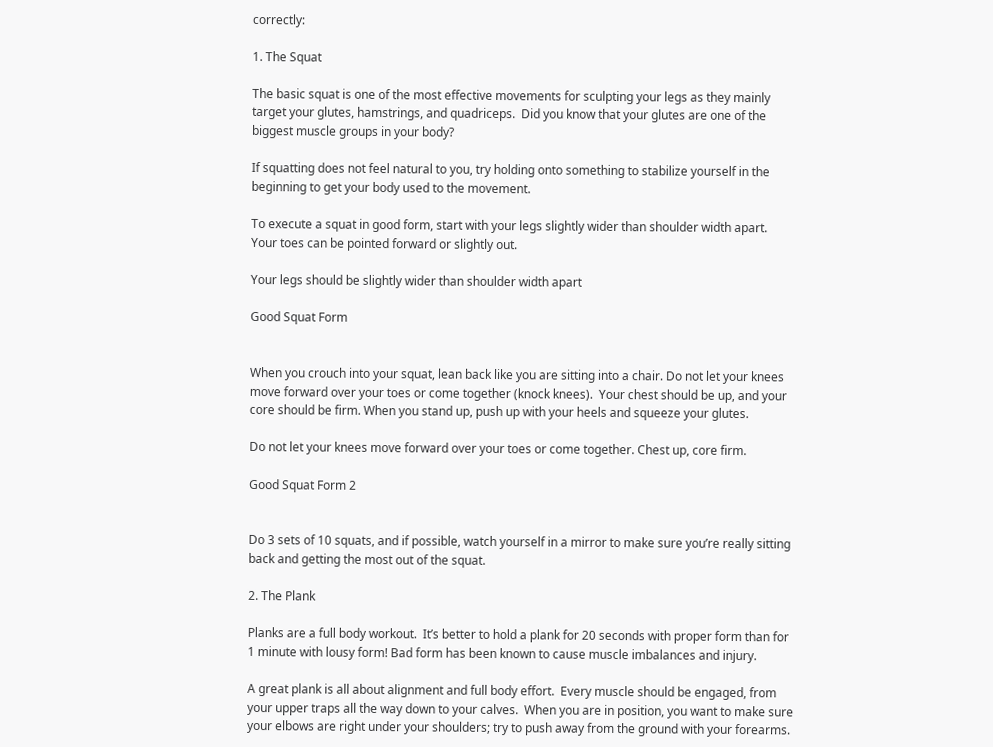correctly:

1. The Squat

The basic squat is one of the most effective movements for sculpting your legs as they mainly target your glutes, hamstrings, and quadriceps.  Did you know that your glutes are one of the biggest muscle groups in your body?

If squatting does not feel natural to you, try holding onto something to stabilize yourself in the beginning to get your body used to the movement.

To execute a squat in good form, start with your legs slightly wider than shoulder width apart.  Your toes can be pointed forward or slightly out.

Your legs should be slightly wider than shoulder width apart

Good Squat Form


When you crouch into your squat, lean back like you are sitting into a chair. Do not let your knees move forward over your toes or come together (knock knees).  Your chest should be up, and your core should be firm. When you stand up, push up with your heels and squeeze your glutes.

Do not let your knees move forward over your toes or come together. Chest up, core firm.

Good Squat Form 2


Do 3 sets of 10 squats, and if possible, watch yourself in a mirror to make sure you’re really sitting back and getting the most out of the squat.

2. The Plank

Planks are a full body workout.  It’s better to hold a plank for 20 seconds with proper form than for 1 minute with lousy form! Bad form has been known to cause muscle imbalances and injury.

A great plank is all about alignment and full body effort.  Every muscle should be engaged, from your upper traps all the way down to your calves.  When you are in position, you want to make sure your elbows are right under your shoulders; try to push away from the ground with your forearms.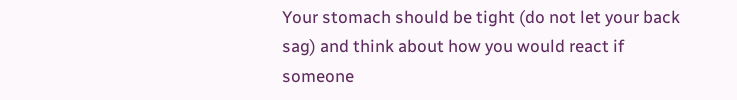Your stomach should be tight (do not let your back sag) and think about how you would react if someone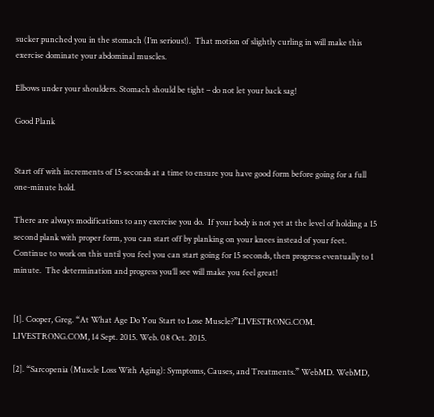sucker punched you in the stomach (I’m serious!).  That motion of slightly curling in will make this exercise dominate your abdominal muscles.

Elbows under your shoulders. Stomach should be tight – do not let your back sag!

Good Plank


Start off with increments of 15 seconds at a time to ensure you have good form before going for a full one-minute hold.

There are always modifications to any exercise you do.  If your body is not yet at the level of holding a 15 second plank with proper form, you can start off by planking on your knees instead of your feet.  Continue to work on this until you feel you can start going for 15 seconds, then progress eventually to 1 minute.  The determination and progress you’ll see will make you feel great!


[1]. Cooper, Greg. “At What Age Do You Start to Lose Muscle?”LIVESTRONG.COM. LIVESTRONG.COM, 14 Sept. 2015. Web. 08 Oct. 2015.

[2]. “Sarcopenia (Muscle Loss With Aging): Symptoms, Causes, and Treatments.” WebMD. WebMD,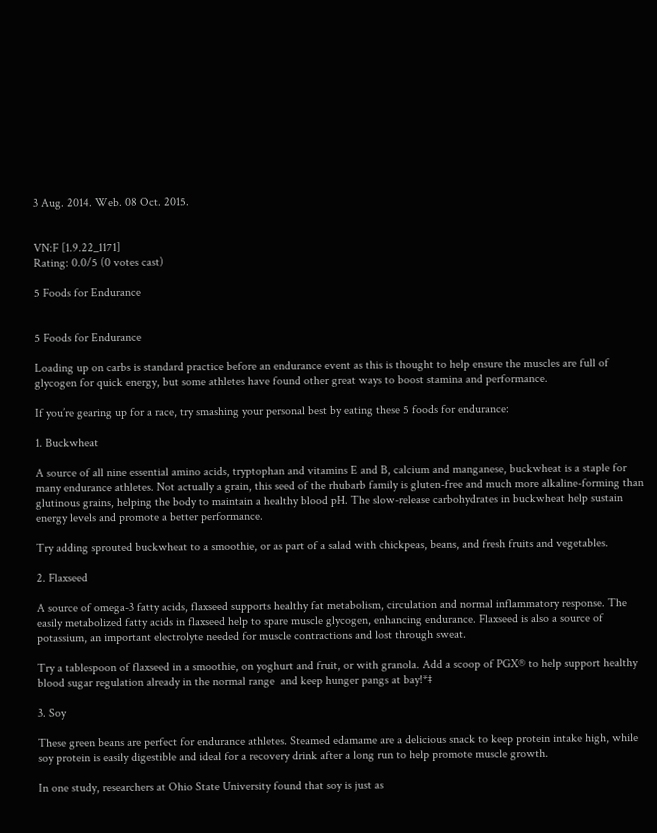3 Aug. 2014. Web. 08 Oct. 2015.


VN:F [1.9.22_1171]
Rating: 0.0/5 (0 votes cast)

5 Foods for Endurance


5 Foods for Endurance

Loading up on carbs is standard practice before an endurance event as this is thought to help ensure the muscles are full of glycogen for quick energy, but some athletes have found other great ways to boost stamina and performance.

If you’re gearing up for a race, try smashing your personal best by eating these 5 foods for endurance:

1. Buckwheat

A source of all nine essential amino acids, tryptophan and vitamins E and B, calcium and manganese, buckwheat is a staple for many endurance athletes. Not actually a grain, this seed of the rhubarb family is gluten-free and much more alkaline-forming than glutinous grains, helping the body to maintain a healthy blood pH. The slow-release carbohydrates in buckwheat help sustain energy levels and promote a better performance.

Try adding sprouted buckwheat to a smoothie, or as part of a salad with chickpeas, beans, and fresh fruits and vegetables.

2. Flaxseed

A source of omega-3 fatty acids, flaxseed supports healthy fat metabolism, circulation and normal inflammatory response. The easily metabolized fatty acids in flaxseed help to spare muscle glycogen, enhancing endurance. Flaxseed is also a source of potassium, an important electrolyte needed for muscle contractions and lost through sweat.

Try a tablespoon of flaxseed in a smoothie, on yoghurt and fruit, or with granola. Add a scoop of PGX® to help support healthy blood sugar regulation already in the normal range  and keep hunger pangs at bay!*‡

3. Soy

These green beans are perfect for endurance athletes. Steamed edamame are a delicious snack to keep protein intake high, while soy protein is easily digestible and ideal for a recovery drink after a long run to help promote muscle growth.

In one study, researchers at Ohio State University found that soy is just as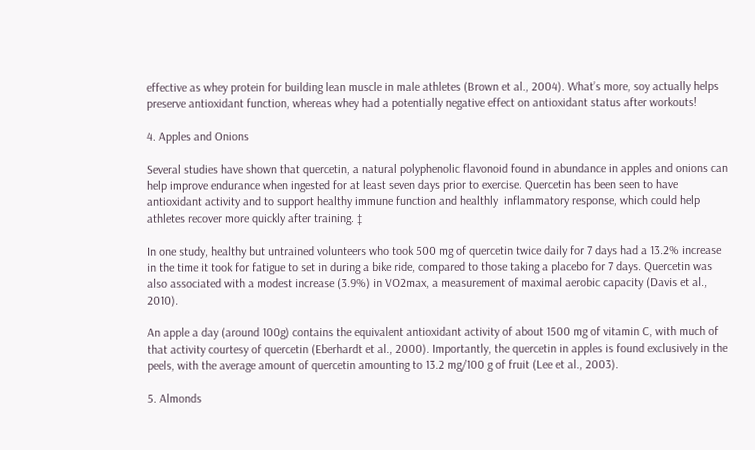effective as whey protein for building lean muscle in male athletes (Brown et al., 2004). What’s more, soy actually helps preserve antioxidant function, whereas whey had a potentially negative effect on antioxidant status after workouts!

4. Apples and Onions

Several studies have shown that quercetin, a natural polyphenolic flavonoid found in abundance in apples and onions can help improve endurance when ingested for at least seven days prior to exercise. Quercetin has been seen to have antioxidant activity and to support healthy immune function and healthly  inflammatory response, which could help athletes recover more quickly after training. ‡

In one study, healthy but untrained volunteers who took 500 mg of quercetin twice daily for 7 days had a 13.2% increase in the time it took for fatigue to set in during a bike ride, compared to those taking a placebo for 7 days. Quercetin was also associated with a modest increase (3.9%) in VO2max, a measurement of maximal aerobic capacity (Davis et al., 2010).

An apple a day (around 100g) contains the equivalent antioxidant activity of about 1500 mg of vitamin C, with much of that activity courtesy of quercetin (Eberhardt et al., 2000). Importantly, the quercetin in apples is found exclusively in the peels, with the average amount of quercetin amounting to 13.2 mg/100 g of fruit (Lee et al., 2003).

5. Almonds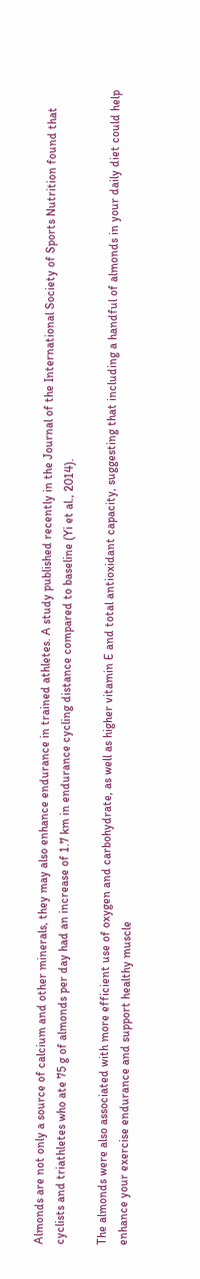Almonds are not only a source of calcium and other minerals, they may also enhance endurance in trained athletes. A study published recently in the Journal of the International Society of Sports Nutrition found that cyclists and triathletes who ate 75 g of almonds per day had an increase of 1.7 km in endurance cycling distance compared to baseline (Yi et al., 2014).

The almonds were also associated with more efficient use of oxygen and carbohydrate, as well as higher vitamin E and total antioxidant capacity, suggesting that including a handful of almonds in your daily diet could help enhance your exercise endurance and support healthy muscle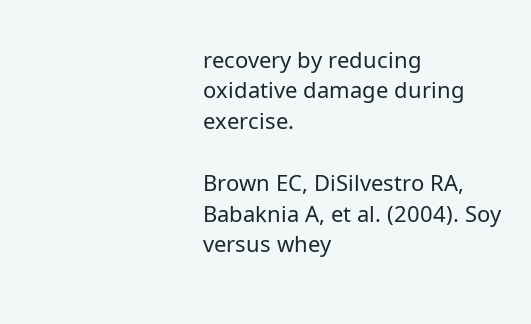recovery by reducing oxidative damage during exercise.

Brown EC, DiSilvestro RA, Babaknia A, et al. (2004). Soy versus whey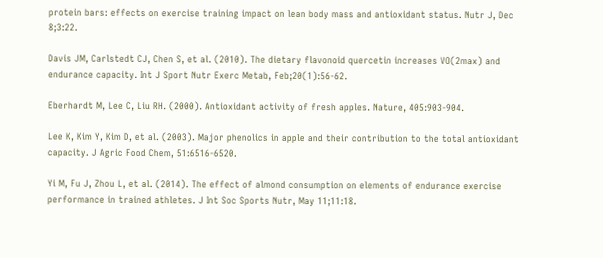protein bars: effects on exercise training impact on lean body mass and antioxidant status. Nutr J, Dec 8;3:22.

Davis JM, Carlstedt CJ, Chen S, et al. (2010). The dietary flavonoid quercetin increases VO(2max) and endurance capacity. Int J Sport Nutr Exerc Metab, Feb;20(1):56-62.

Eberhardt M, Lee C, Liu RH. (2000). Antioxidant activity of fresh apples. Nature, 405:903-904.

Lee K, Kim Y, Kim D, et al. (2003). Major phenolics in apple and their contribution to the total antioxidant capacity. J Agric Food Chem, 51:6516-6520.

Yi M, Fu J, Zhou L, et al. (2014). The effect of almond consumption on elements of endurance exercise performance in trained athletes. J Int Soc Sports Nutr, May 11;11:18.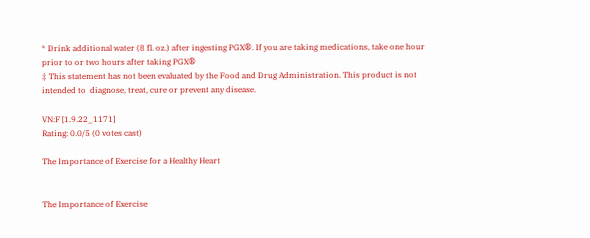* Drink additional water (8 fl. oz.) after ingesting PGX®. If you are taking medications, take one hour prior to or two hours after taking PGX®
‡ This statement has not been evaluated by the Food and Drug Administration. This product is not intended to  diagnose, treat, cure or prevent any disease.

VN:F [1.9.22_1171]
Rating: 0.0/5 (0 votes cast)

The Importance of Exercise for a Healthy Heart


The Importance of Exercise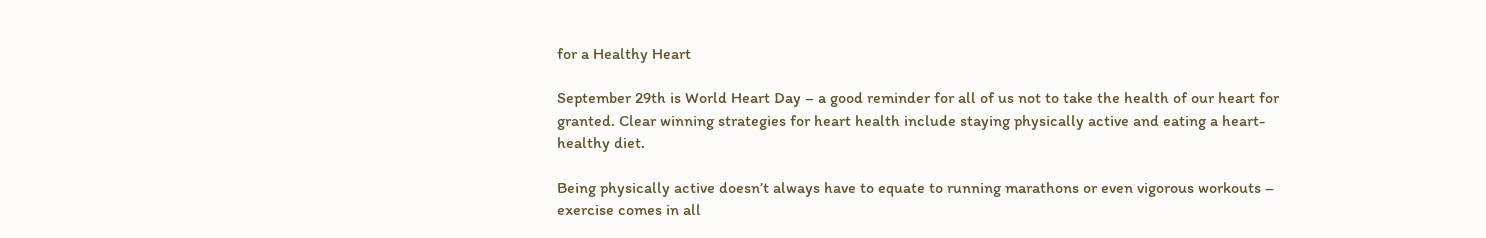for a Healthy Heart

September 29th is World Heart Day – a good reminder for all of us not to take the health of our heart for granted. Clear winning strategies for heart health include staying physically active and eating a heart-healthy diet.

Being physically active doesn’t always have to equate to running marathons or even vigorous workouts – exercise comes in all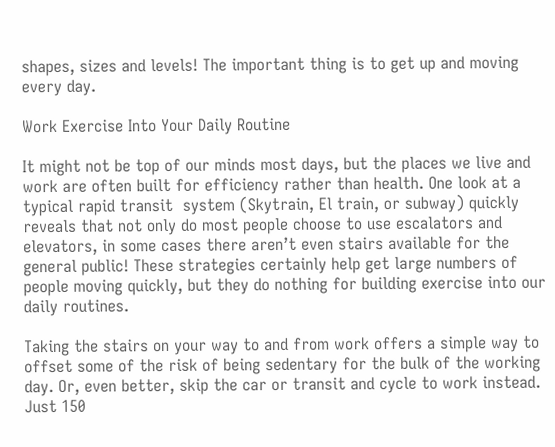shapes, sizes and levels! The important thing is to get up and moving every day.

Work Exercise Into Your Daily Routine

It might not be top of our minds most days, but the places we live and work are often built for efficiency rather than health. One look at a typical rapid transit  system (Skytrain, El train, or subway) quickly reveals that not only do most people choose to use escalators and elevators, in some cases there aren’t even stairs available for the general public! These strategies certainly help get large numbers of people moving quickly, but they do nothing for building exercise into our daily routines.

Taking the stairs on your way to and from work offers a simple way to offset some of the risk of being sedentary for the bulk of the working day. Or, even better, skip the car or transit and cycle to work instead. Just 150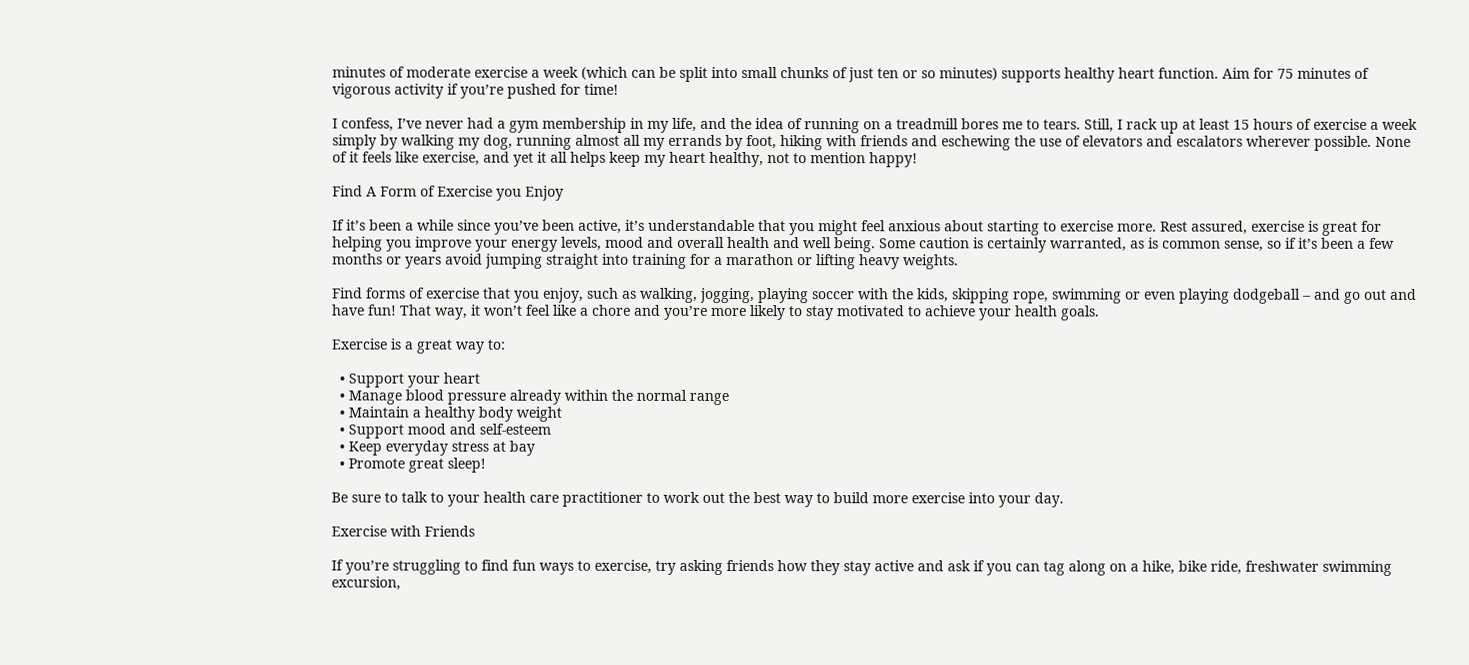minutes of moderate exercise a week (which can be split into small chunks of just ten or so minutes) supports healthy heart function. Aim for 75 minutes of vigorous activity if you’re pushed for time!

I confess, I’ve never had a gym membership in my life, and the idea of running on a treadmill bores me to tears. Still, I rack up at least 15 hours of exercise a week simply by walking my dog, running almost all my errands by foot, hiking with friends and eschewing the use of elevators and escalators wherever possible. None of it feels like exercise, and yet it all helps keep my heart healthy, not to mention happy!

Find A Form of Exercise you Enjoy

If it’s been a while since you’ve been active, it’s understandable that you might feel anxious about starting to exercise more. Rest assured, exercise is great for helping you improve your energy levels, mood and overall health and well being. Some caution is certainly warranted, as is common sense, so if it’s been a few months or years avoid jumping straight into training for a marathon or lifting heavy weights.

Find forms of exercise that you enjoy, such as walking, jogging, playing soccer with the kids, skipping rope, swimming or even playing dodgeball – and go out and have fun! That way, it won’t feel like a chore and you’re more likely to stay motivated to achieve your health goals.

Exercise is a great way to:

  • Support your heart
  • Manage blood pressure already within the normal range
  • Maintain a healthy body weight
  • Support mood and self-esteem
  • Keep everyday stress at bay
  • Promote great sleep!

Be sure to talk to your health care practitioner to work out the best way to build more exercise into your day.

Exercise with Friends

If you’re struggling to find fun ways to exercise, try asking friends how they stay active and ask if you can tag along on a hike, bike ride, freshwater swimming excursion,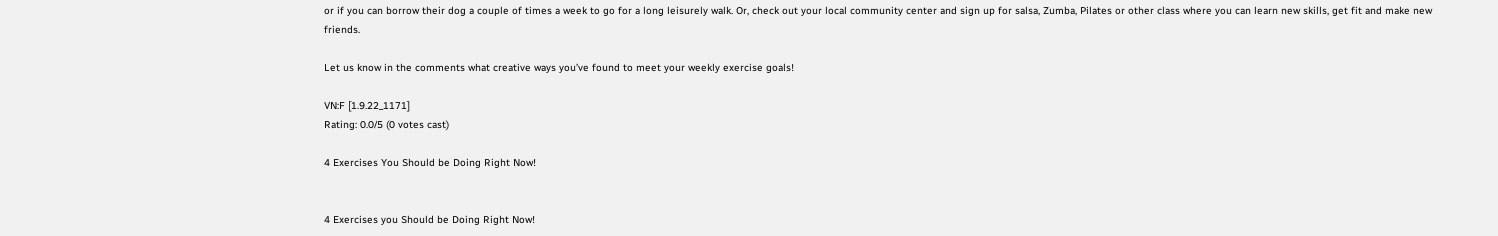or if you can borrow their dog a couple of times a week to go for a long leisurely walk. Or, check out your local community center and sign up for salsa, Zumba, Pilates or other class where you can learn new skills, get fit and make new friends.

Let us know in the comments what creative ways you’ve found to meet your weekly exercise goals!

VN:F [1.9.22_1171]
Rating: 0.0/5 (0 votes cast)

4 Exercises You Should be Doing Right Now!


4 Exercises you Should be Doing Right Now!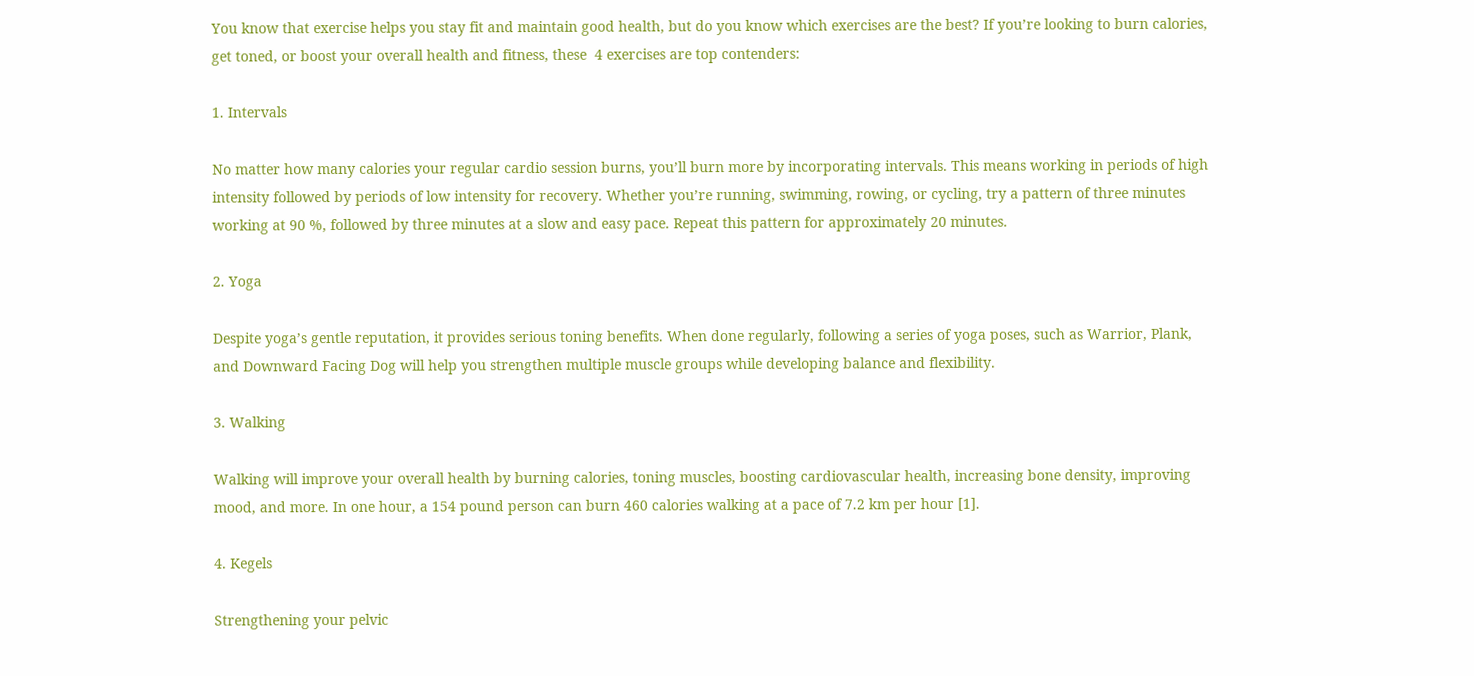You know that exercise helps you stay fit and maintain good health, but do you know which exercises are the best? If you’re looking to burn calories, get toned, or boost your overall health and fitness, these  4 exercises are top contenders:

1. Intervals

No matter how many calories your regular cardio session burns, you’ll burn more by incorporating intervals. This means working in periods of high intensity followed by periods of low intensity for recovery. Whether you’re running, swimming, rowing, or cycling, try a pattern of three minutes working at 90 %, followed by three minutes at a slow and easy pace. Repeat this pattern for approximately 20 minutes.

2. Yoga

Despite yoga’s gentle reputation, it provides serious toning benefits. When done regularly, following a series of yoga poses, such as Warrior, Plank, and Downward Facing Dog will help you strengthen multiple muscle groups while developing balance and flexibility.

3. Walking

Walking will improve your overall health by burning calories, toning muscles, boosting cardiovascular health, increasing bone density, improving mood, and more. In one hour, a 154 pound person can burn 460 calories walking at a pace of 7.2 km per hour [1].

4. Kegels

Strengthening your pelvic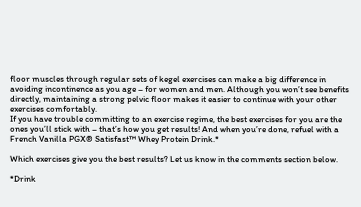floor muscles through regular sets of kegel exercises can make a big difference in avoiding incontinence as you age – for women and men. Although you won’t see benefits directly, maintaining a strong pelvic floor makes it easier to continue with your other exercises comfortably.
If you have trouble committing to an exercise regime, the best exercises for you are the ones you’ll stick with – that’s how you get results! And when you’re done, refuel with a French Vanilla PGX® Satisfast™ Whey Protein Drink.*

Which exercises give you the best results? Let us know in the comments section below.

*Drink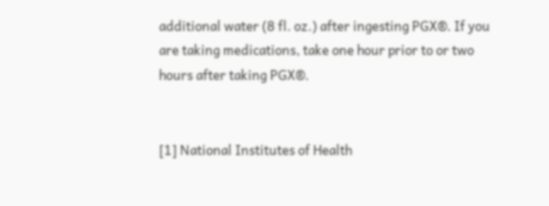additional water (8 fl. oz.) after ingesting PGX®. If you are taking medications, take one hour prior to or two hours after taking PGX®.


[1] National Institutes of Health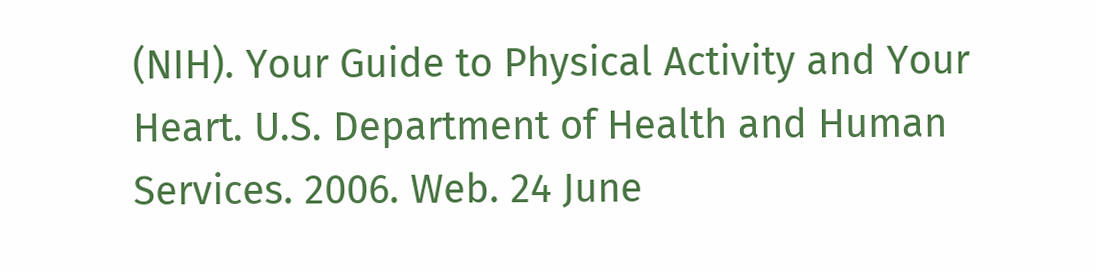(NIH). Your Guide to Physical Activity and Your Heart. U.S. Department of Health and Human Services. 2006. Web. 24 June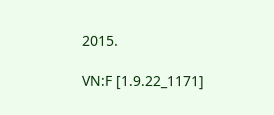2015.

VN:F [1.9.22_1171]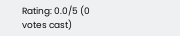Rating: 0.0/5 (0 votes cast)